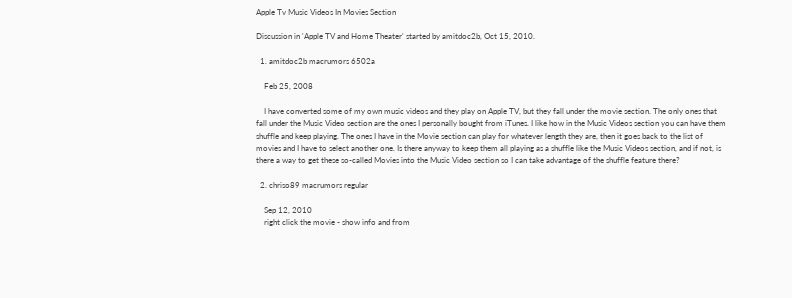Apple Tv Music Videos In Movies Section

Discussion in 'Apple TV and Home Theater' started by amitdoc2b, Oct 15, 2010.

  1. amitdoc2b macrumors 6502a

    Feb 25, 2008

    I have converted some of my own music videos and they play on Apple TV, but they fall under the movie section. The only ones that fall under the Music Video section are the ones I personally bought from iTunes. I like how in the Music Videos section you can have them shuffle and keep playing. The ones I have in the Movie section can play for whatever length they are, then it goes back to the list of movies and I have to select another one. Is there anyway to keep them all playing as a shuffle like the Music Videos section, and if not, is there a way to get these so-called Movies into the Music Video section so I can take advantage of the shuffle feature there?

  2. chriso89 macrumors regular

    Sep 12, 2010
    right click the movie - show info and from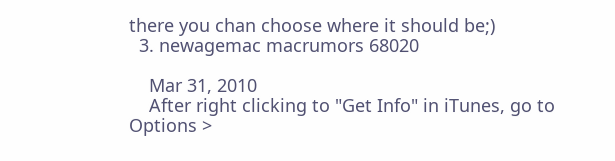there you chan choose where it should be;)
  3. newagemac macrumors 68020

    Mar 31, 2010
    After right clicking to "Get Info" in iTunes, go to Options >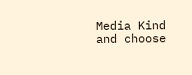Media Kind and choose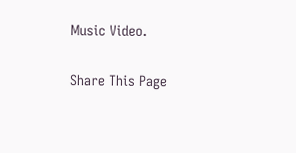Music Video.

Share This Page